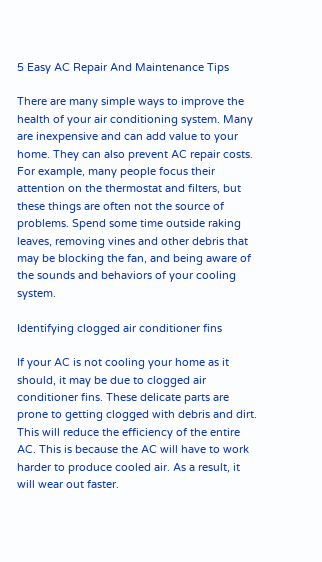5 Easy AC Repair And Maintenance Tips

There are many simple ways to improve the health of your air conditioning system. Many are inexpensive and can add value to your home. They can also prevent AC repair costs. For example, many people focus their attention on the thermostat and filters, but these things are often not the source of problems. Spend some time outside raking leaves, removing vines and other debris that may be blocking the fan, and being aware of the sounds and behaviors of your cooling system.

Identifying clogged air conditioner fins

If your AC is not cooling your home as it should, it may be due to clogged air conditioner fins. These delicate parts are prone to getting clogged with debris and dirt. This will reduce the efficiency of the entire AC. This is because the AC will have to work harder to produce cooled air. As a result, it will wear out faster.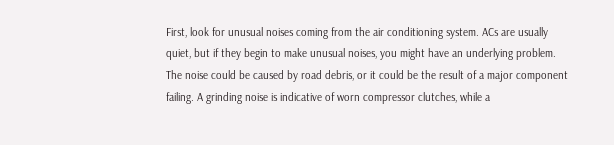First, look for unusual noises coming from the air conditioning system. ACs are usually quiet, but if they begin to make unusual noises, you might have an underlying problem. The noise could be caused by road debris, or it could be the result of a major component failing. A grinding noise is indicative of worn compressor clutches, while a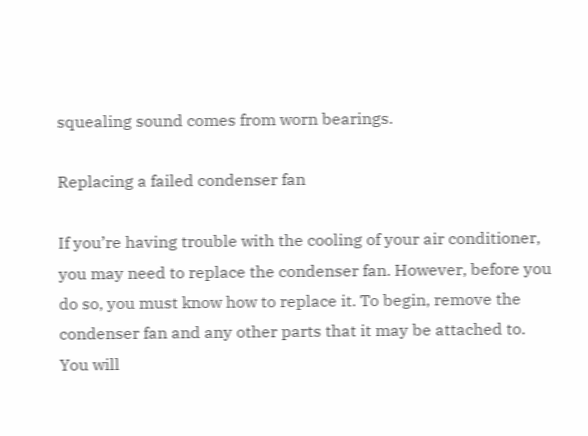squealing sound comes from worn bearings.

Replacing a failed condenser fan

If you’re having trouble with the cooling of your air conditioner, you may need to replace the condenser fan. However, before you do so, you must know how to replace it. To begin, remove the condenser fan and any other parts that it may be attached to. You will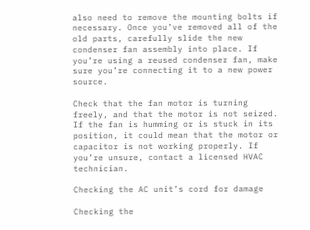also need to remove the mounting bolts if necessary. Once you’ve removed all of the old parts, carefully slide the new condenser fan assembly into place. If you’re using a reused condenser fan, make sure you’re connecting it to a new power source.

Check that the fan motor is turning freely, and that the motor is not seized. If the fan is humming or is stuck in its position, it could mean that the motor or capacitor is not working properly. If you’re unsure, contact a licensed HVAC technician.

Checking the AC unit’s cord for damage

Checking the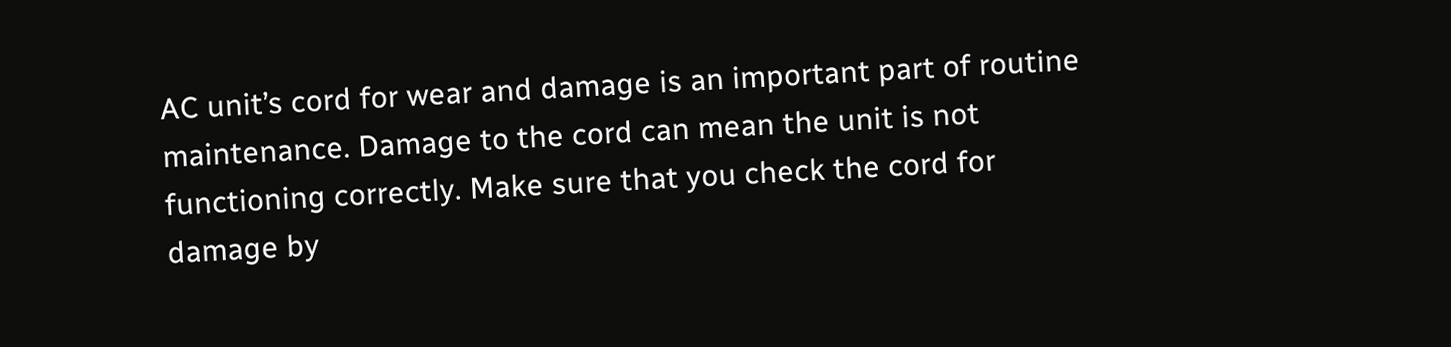AC unit’s cord for wear and damage is an important part of routine maintenance. Damage to the cord can mean the unit is not functioning correctly. Make sure that you check the cord for damage by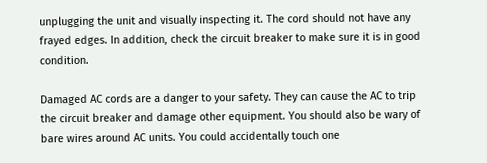unplugging the unit and visually inspecting it. The cord should not have any frayed edges. In addition, check the circuit breaker to make sure it is in good condition.

Damaged AC cords are a danger to your safety. They can cause the AC to trip the circuit breaker and damage other equipment. You should also be wary of bare wires around AC units. You could accidentally touch one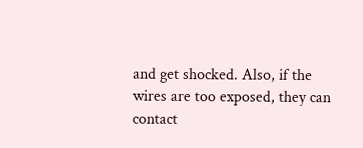and get shocked. Also, if the wires are too exposed, they can contact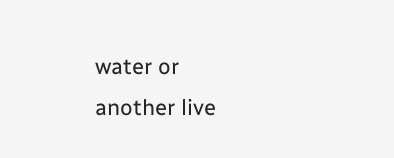water or another live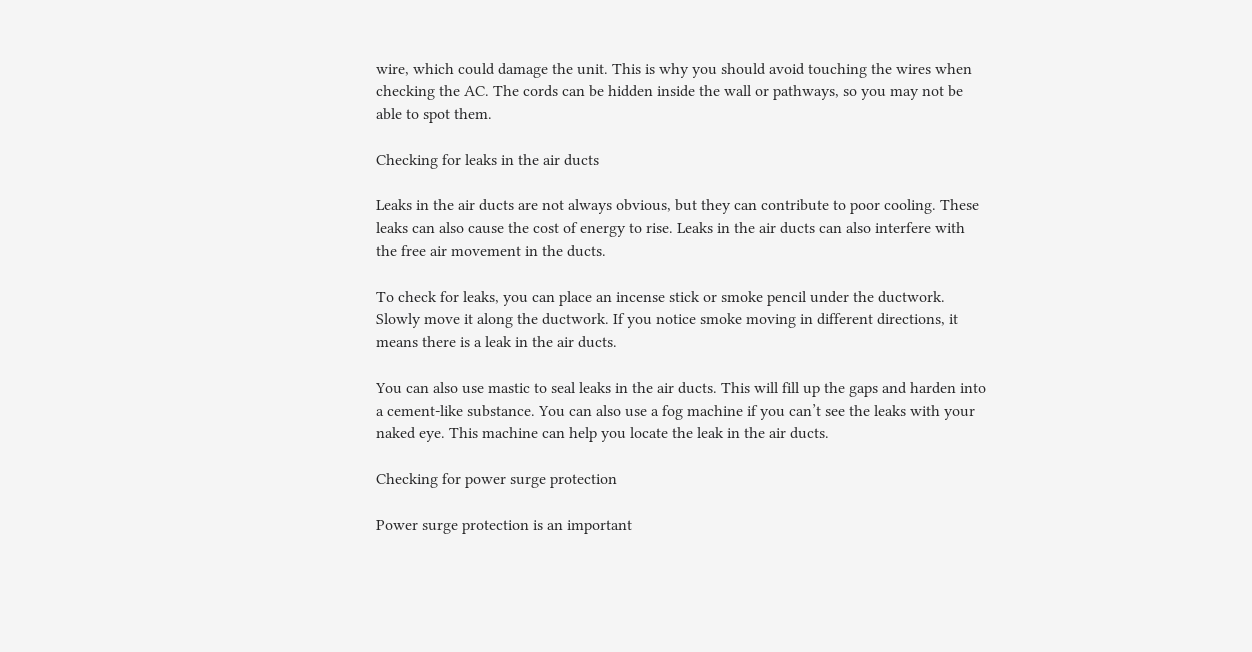wire, which could damage the unit. This is why you should avoid touching the wires when checking the AC. The cords can be hidden inside the wall or pathways, so you may not be able to spot them.

Checking for leaks in the air ducts

Leaks in the air ducts are not always obvious, but they can contribute to poor cooling. These leaks can also cause the cost of energy to rise. Leaks in the air ducts can also interfere with the free air movement in the ducts.

To check for leaks, you can place an incense stick or smoke pencil under the ductwork. Slowly move it along the ductwork. If you notice smoke moving in different directions, it means there is a leak in the air ducts.

You can also use mastic to seal leaks in the air ducts. This will fill up the gaps and harden into a cement-like substance. You can also use a fog machine if you can’t see the leaks with your naked eye. This machine can help you locate the leak in the air ducts.

Checking for power surge protection

Power surge protection is an important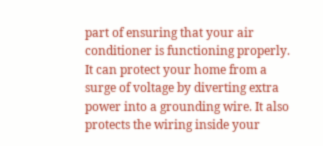part of ensuring that your air conditioner is functioning properly. It can protect your home from a surge of voltage by diverting extra power into a grounding wire. It also protects the wiring inside your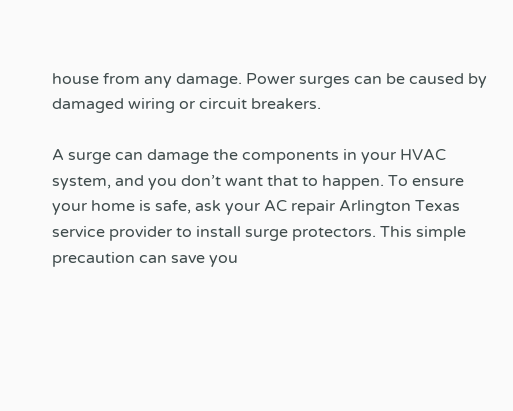house from any damage. Power surges can be caused by damaged wiring or circuit breakers.

A surge can damage the components in your HVAC system, and you don’t want that to happen. To ensure your home is safe, ask your AC repair Arlington Texas service provider to install surge protectors. This simple precaution can save you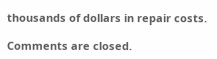thousands of dollars in repair costs.

Comments are closed.